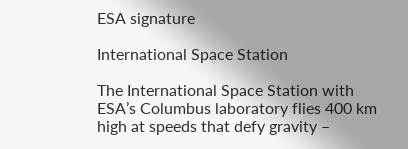ESA signature

International Space Station

The International Space Station with ESA’s Columbus laboratory flies 400 km high at speeds that defy gravity –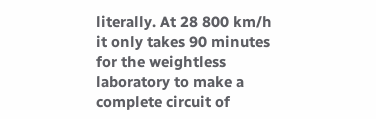literally. At 28 800 km/h it only takes 90 minutes for the weightless laboratory to make a complete circuit of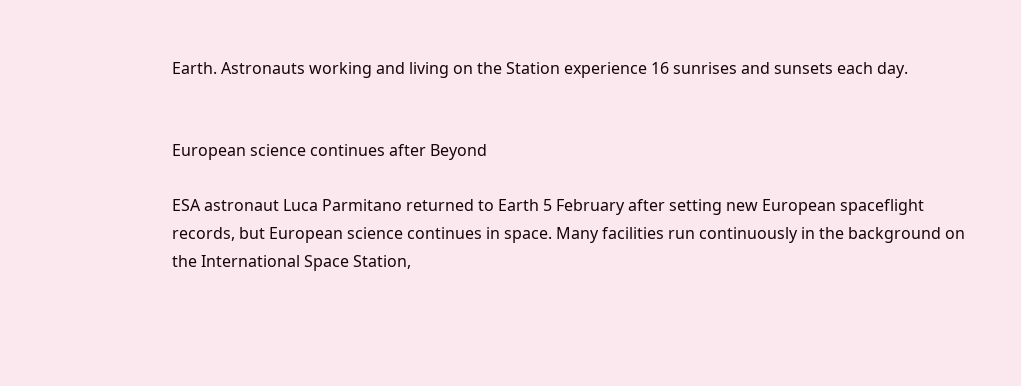Earth. Astronauts working and living on the Station experience 16 sunrises and sunsets each day.


European science continues after Beyond

ESA astronaut Luca Parmitano returned to Earth 5 February after setting new European spaceflight records, but European science continues in space. Many facilities run continuously in the background on the International Space Station,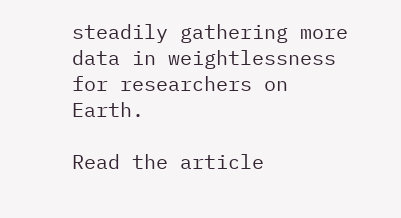steadily gathering more data in weightlessness for researchers on Earth.

Read the article